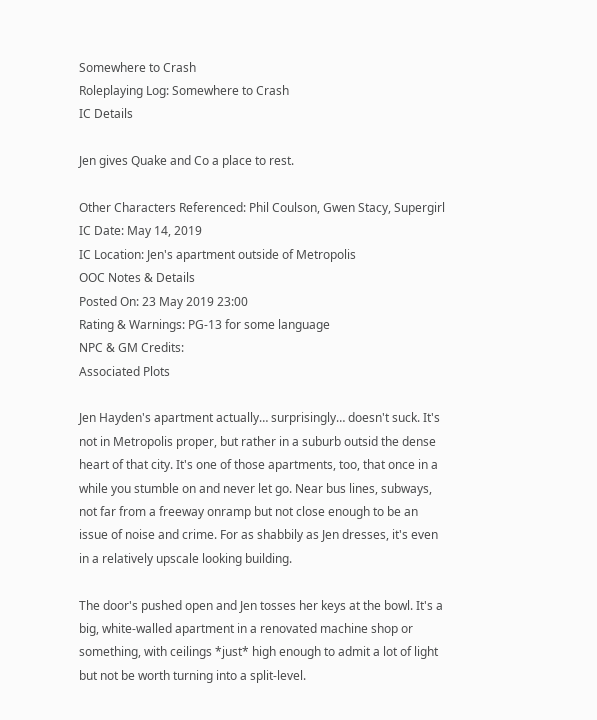Somewhere to Crash
Roleplaying Log: Somewhere to Crash
IC Details

Jen gives Quake and Co a place to rest.

Other Characters Referenced: Phil Coulson, Gwen Stacy, Supergirl
IC Date: May 14, 2019
IC Location: Jen's apartment outside of Metropolis
OOC Notes & Details
Posted On: 23 May 2019 23:00
Rating & Warnings: PG-13 for some language
NPC & GM Credits:
Associated Plots

Jen Hayden's apartment actually… surprisingly… doesn't suck. It's not in Metropolis proper, but rather in a suburb outsid the dense heart of that city. It's one of those apartments, too, that once in a while you stumble on and never let go. Near bus lines, subways, not far from a freeway onramp but not close enough to be an issue of noise and crime. For as shabbily as Jen dresses, it's even in a relatively upscale looking building.

The door's pushed open and Jen tosses her keys at the bowl. It's a big, white-walled apartment in a renovated machine shop or something, with ceilings *just* high enough to admit a lot of light but not be worth turning into a split-level.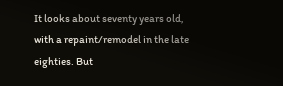It looks about seventy years old, with a repaint/remodel in the late eighties. But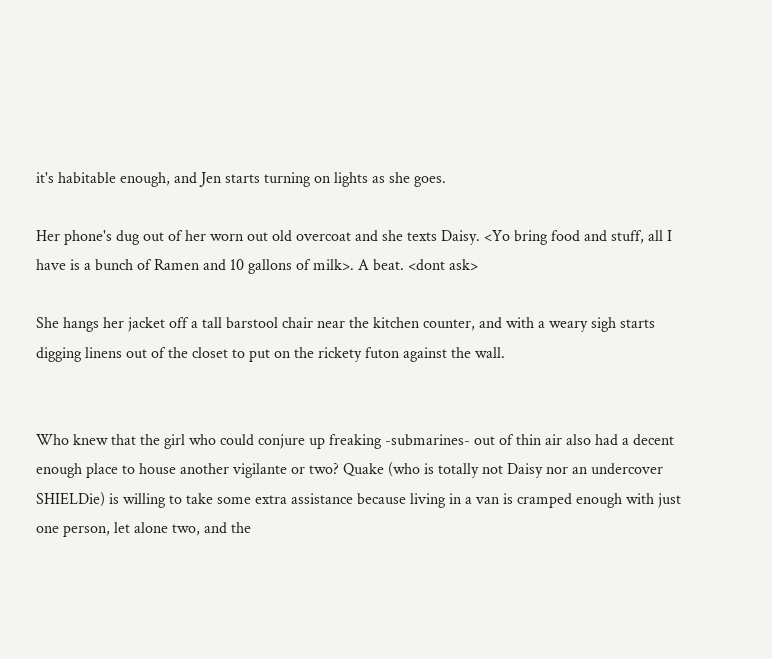it's habitable enough, and Jen starts turning on lights as she goes.

Her phone's dug out of her worn out old overcoat and she texts Daisy. <Yo bring food and stuff, all I have is a bunch of Ramen and 10 gallons of milk>. A beat. <dont ask>

She hangs her jacket off a tall barstool chair near the kitchen counter, and with a weary sigh starts digging linens out of the closet to put on the rickety futon against the wall.


Who knew that the girl who could conjure up freaking -submarines- out of thin air also had a decent enough place to house another vigilante or two? Quake (who is totally not Daisy nor an undercover SHIELDie) is willing to take some extra assistance because living in a van is cramped enough with just one person, let alone two, and the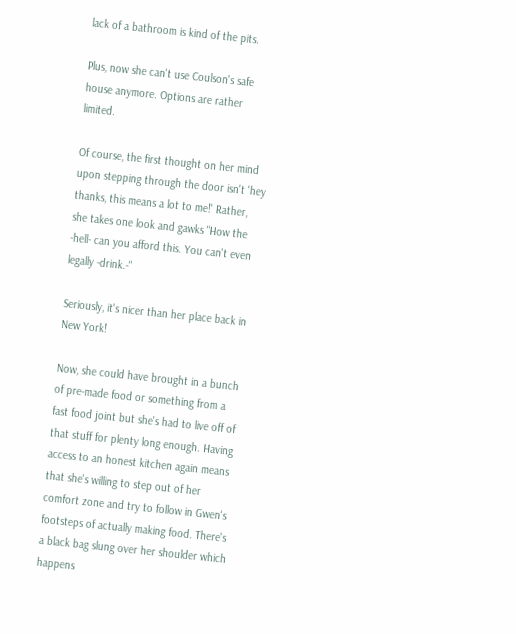lack of a bathroom is kind of the pits.

Plus, now she can't use Coulson's safe house anymore. Options are rather limited.

Of course, the first thought on her mind upon stepping through the door isn't 'hey thanks, this means a lot to me!' Rather, she takes one look and gawks "How the -hell- can you afford this. You can't even legally -drink.-"

Seriously, it's nicer than her place back in New York!

Now, she could have brought in a bunch of pre-made food or something from a fast food joint but she's had to live off of that stuff for plenty long enough. Having access to an honest kitchen again means that she's willing to step out of her comfort zone and try to follow in Gwen's footsteps of actually making food. There's a black bag slung over her shoulder which happens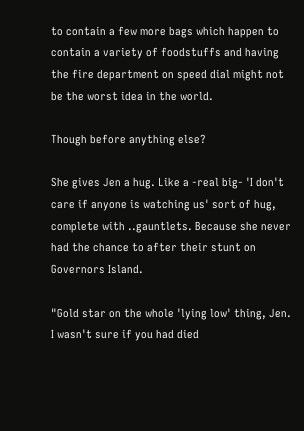to contain a few more bags which happen to contain a variety of foodstuffs and having the fire department on speed dial might not be the worst idea in the world.

Though before anything else?

She gives Jen a hug. Like a -real big- 'I don't care if anyone is watching us' sort of hug, complete with ..gauntlets. Because she never had the chance to after their stunt on Governors Island.

"Gold star on the whole 'lying low' thing, Jen. I wasn't sure if you had died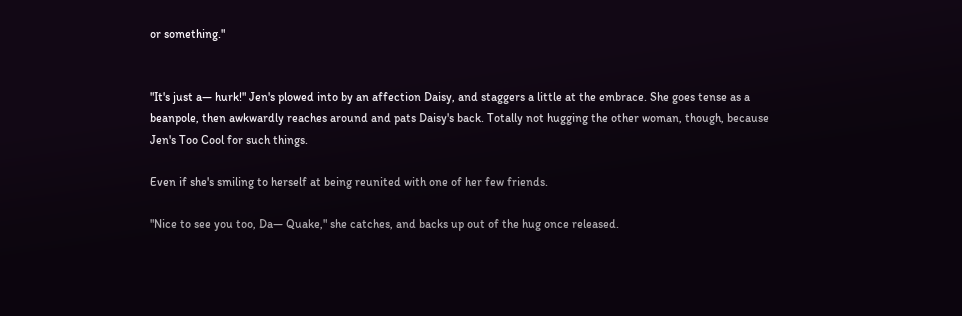or something."


"It's just a— hurk!" Jen's plowed into by an affection Daisy, and staggers a little at the embrace. She goes tense as a beanpole, then awkwardly reaches around and pats Daisy's back. Totally not hugging the other woman, though, because Jen's Too Cool for such things.

Even if she's smiling to herself at being reunited with one of her few friends.

"Nice to see you too, Da— Quake," she catches, and backs up out of the hug once released.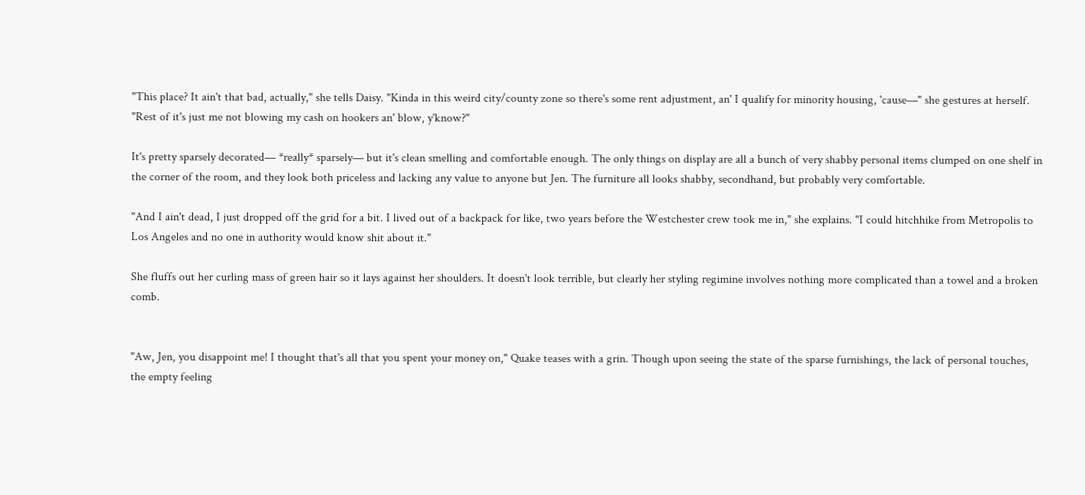"This place? It ain't that bad, actually," she tells Daisy. "Kinda in this weird city/county zone so there's some rent adjustment, an' I qualify for minority housing, 'cause—" she gestures at herself. "Rest of it's just me not blowing my cash on hookers an' blow, y'know?"

It's pretty sparsely decorated— *really* sparsely— but it's clean smelling and comfortable enough. The only things on display are all a bunch of very shabby personal items clumped on one shelf in the corner of the room, and they look both priceless and lacking any value to anyone but Jen. The furniture all looks shabby, secondhand, but probably very comfortable.

"And I ain't dead, I just dropped off the grid for a bit. I lived out of a backpack for like, two years before the Westchester crew took me in," she explains. "I could hitchhike from Metropolis to Los Angeles and no one in authority would know shit about it."

She fluffs out her curling mass of green hair so it lays against her shoulders. It doesn't look terrible, but clearly her styling regimine involves nothing more complicated than a towel and a broken comb.


"Aw, Jen, you disappoint me! I thought that's all that you spent your money on," Quake teases with a grin. Though upon seeing the state of the sparse furnishings, the lack of personal touches, the empty feeling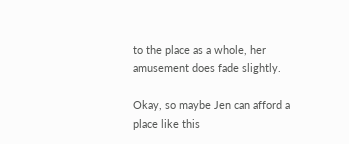to the place as a whole, her amusement does fade slightly.

Okay, so maybe Jen can afford a place like this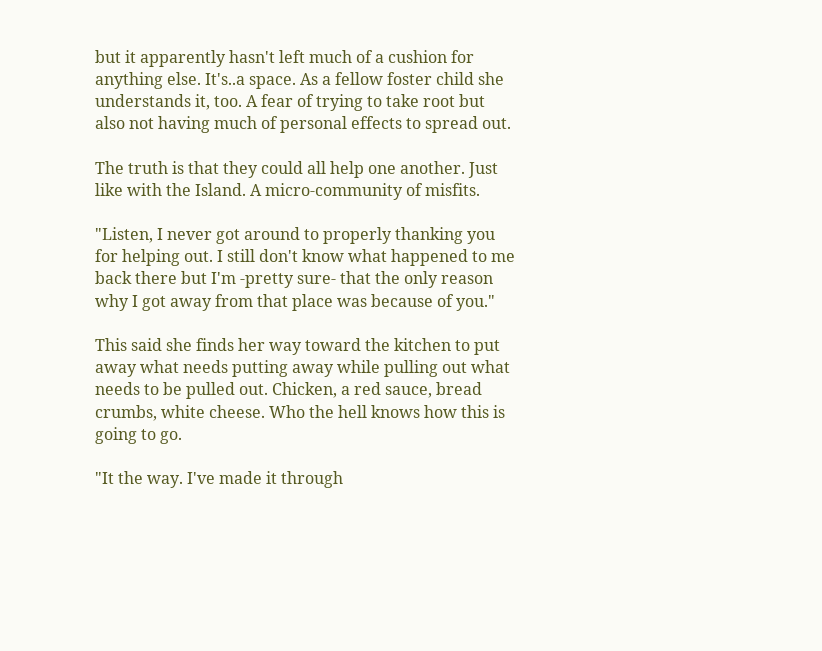but it apparently hasn't left much of a cushion for anything else. It's..a space. As a fellow foster child she understands it, too. A fear of trying to take root but also not having much of personal effects to spread out.

The truth is that they could all help one another. Just like with the Island. A micro-community of misfits.

"Listen, I never got around to properly thanking you for helping out. I still don't know what happened to me back there but I'm -pretty sure- that the only reason why I got away from that place was because of you."

This said she finds her way toward the kitchen to put away what needs putting away while pulling out what needs to be pulled out. Chicken, a red sauce, bread crumbs, white cheese. Who the hell knows how this is going to go.

"It the way. I've made it through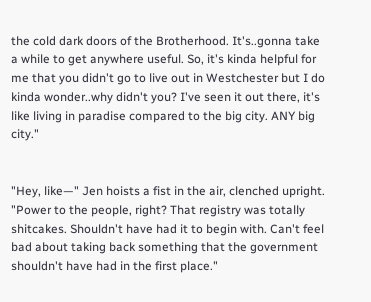the cold dark doors of the Brotherhood. It's..gonna take a while to get anywhere useful. So, it's kinda helpful for me that you didn't go to live out in Westchester but I do kinda wonder..why didn't you? I've seen it out there, it's like living in paradise compared to the big city. ANY big city."


"Hey, like—" Jen hoists a fist in the air, clenched upright. "Power to the people, right? That registry was totally shitcakes. Shouldn't have had it to begin with. Can't feel bad about taking back something that the government shouldn't have had in the first place."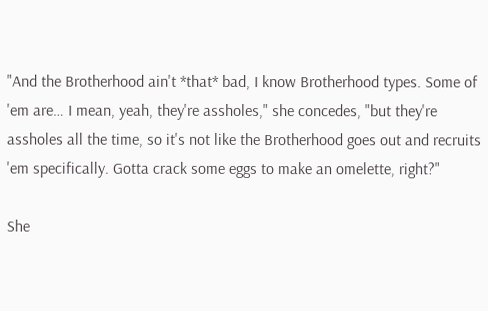"And the Brotherhood ain't *that* bad, I know Brotherhood types. Some of 'em are… I mean, yeah, they're assholes," she concedes, "but they're assholes all the time, so it's not like the Brotherhood goes out and recruits 'em specifically. Gotta crack some eggs to make an omelette, right?"

She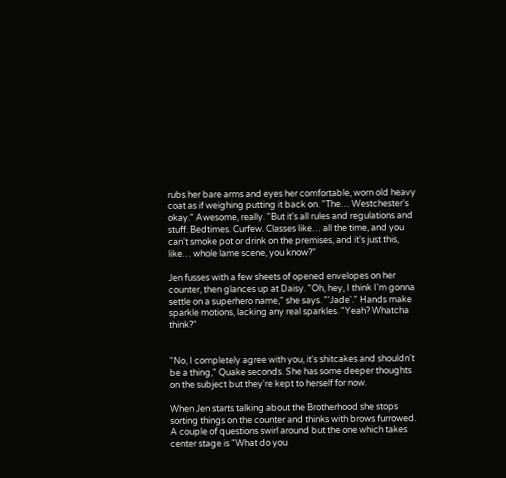rubs her bare arms and eyes her comfortable, worn old heavy coat as if weighing putting it back on. "The… Westchester's okay." Awesome, really. "But it's all rules and regulations and stuff. Bedtimes. Curfew. Classes like… all the time, and you can't smoke pot or drink on the premises, and it's just this, like… whole lame scene, you know?"

Jen fusses with a few sheets of opened envelopes on her counter, then glances up at Daisy. "Oh, hey, I think I'm gonna settle on a superhero name," she says. "'Jade'." Hands make sparkle motions, lacking any real sparkles. "Yeah? Whatcha think?"


"No, I completely agree with you, it's shitcakes and shouldn't be a thing," Quake seconds. She has some deeper thoughts on the subject but they're kept to herself for now.

When Jen starts talking about the Brotherhood she stops sorting things on the counter and thinks with brows furrowed. A couple of questions swirl around but the one which takes center stage is "What do you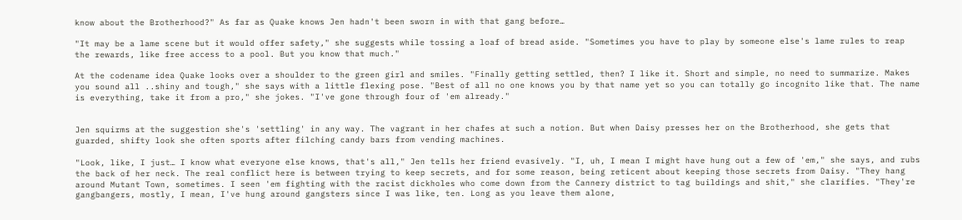know about the Brotherhood?" As far as Quake knows Jen hadn't been sworn in with that gang before…

"It may be a lame scene but it would offer safety," she suggests while tossing a loaf of bread aside. "Sometimes you have to play by someone else's lame rules to reap the rewards, like free access to a pool. But you know that much."

At the codename idea Quake looks over a shoulder to the green girl and smiles. "Finally getting settled, then? I like it. Short and simple, no need to summarize. Makes you sound all ..shiny and tough," she says with a little flexing pose. "Best of all no one knows you by that name yet so you can totally go incognito like that. The name is everything, take it from a pro," she jokes. "I've gone through four of 'em already."


Jen squirms at the suggestion she's 'settling' in any way. The vagrant in her chafes at such a notion. But when Daisy presses her on the Brotherhood, she gets that guarded, shifty look she often sports after filching candy bars from vending machines.

"Look, like, I just… I know what everyone else knows, that's all," Jen tells her friend evasively. "I, uh, I mean I might have hung out a few of 'em," she says, and rubs the back of her neck. The real conflict here is between trying to keep secrets, and for some reason, being reticent about keeping those secrets from Daisy. "They hang around Mutant Town, sometimes. I seen 'em fighting with the racist dickholes who come down from the Cannery district to tag buildings and shit," she clarifies. "They're gangbangers, mostly, I mean, I've hung around gangsters since I was like, ten. Long as you leave them alone,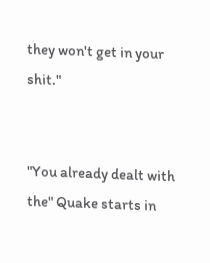they won't get in your shit."


"You already dealt with the" Quake starts in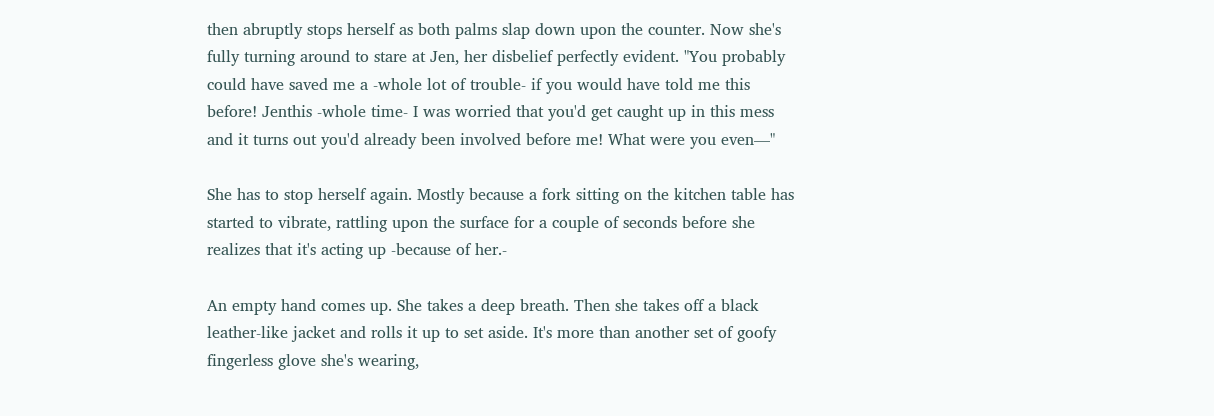then abruptly stops herself as both palms slap down upon the counter. Now she's fully turning around to stare at Jen, her disbelief perfectly evident. "You probably could have saved me a -whole lot of trouble- if you would have told me this before! Jenthis -whole time- I was worried that you'd get caught up in this mess and it turns out you'd already been involved before me! What were you even—"

She has to stop herself again. Mostly because a fork sitting on the kitchen table has started to vibrate, rattling upon the surface for a couple of seconds before she realizes that it's acting up -because of her.-

An empty hand comes up. She takes a deep breath. Then she takes off a black leather-like jacket and rolls it up to set aside. It's more than another set of goofy fingerless glove she's wearing,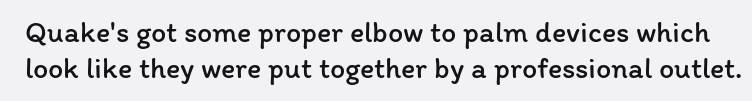Quake's got some proper elbow to palm devices which look like they were put together by a professional outlet.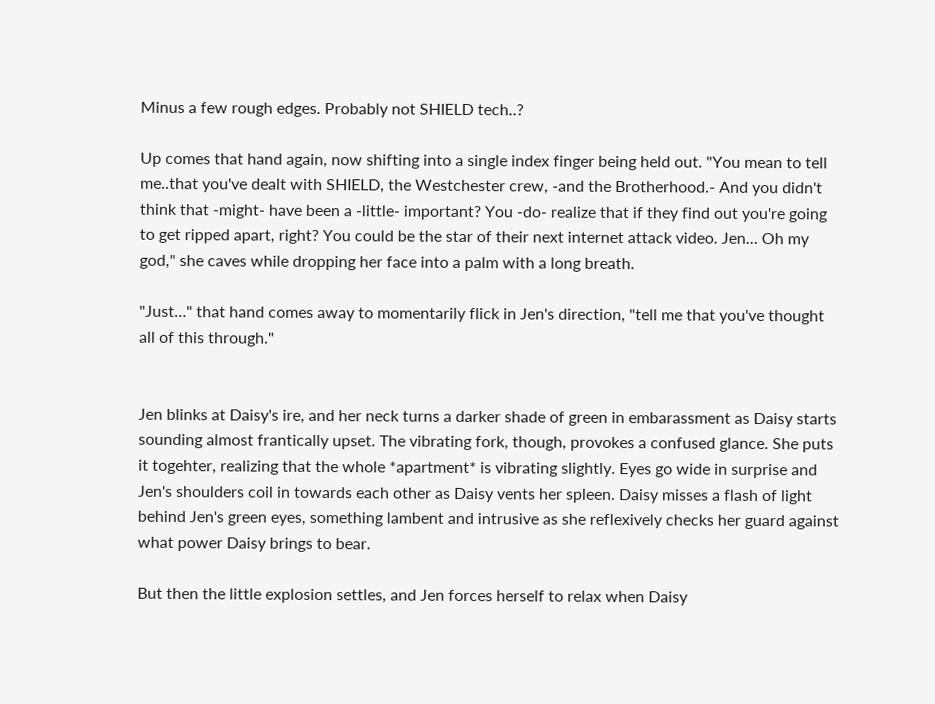Minus a few rough edges. Probably not SHIELD tech..?

Up comes that hand again, now shifting into a single index finger being held out. "You mean to tell me..that you've dealt with SHIELD, the Westchester crew, -and the Brotherhood.- And you didn't think that -might- have been a -little- important? You -do- realize that if they find out you're going to get ripped apart, right? You could be the star of their next internet attack video. Jen… Oh my god," she caves while dropping her face into a palm with a long breath.

"Just…" that hand comes away to momentarily flick in Jen's direction, "tell me that you've thought all of this through."


Jen blinks at Daisy's ire, and her neck turns a darker shade of green in embarassment as Daisy starts sounding almost frantically upset. The vibrating fork, though, provokes a confused glance. She puts it togehter, realizing that the whole *apartment* is vibrating slightly. Eyes go wide in surprise and Jen's shoulders coil in towards each other as Daisy vents her spleen. Daisy misses a flash of light behind Jen's green eyes, something lambent and intrusive as she reflexively checks her guard against what power Daisy brings to bear.

But then the little explosion settles, and Jen forces herself to relax when Daisy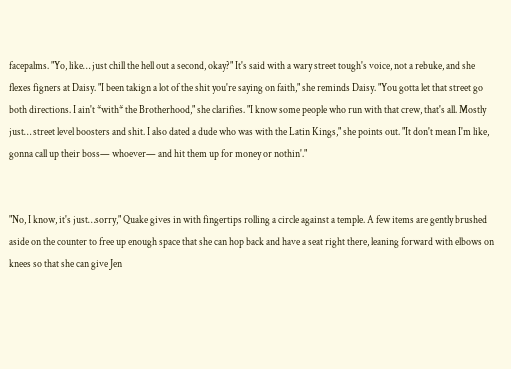facepalms. "Yo, like… just chill the hell out a second, okay?" It's said with a wary street tough's voice, not a rebuke, and she flexes figners at Daisy. "I been takign a lot of the shit you're saying on faith," she reminds Daisy. "You gotta let that street go both directions. I ain't *with* the Brotherhood," she clarifies. "I know some people who run with that crew, that's all. Mostly just… street level boosters and shit. I also dated a dude who was with the Latin Kings," she points out. "It don't mean I'm like, gonna call up their boss— whoever— and hit them up for money or nothin'."


"No, I know, it's just…sorry," Quake gives in with fingertips rolling a circle against a temple. A few items are gently brushed aside on the counter to free up enough space that she can hop back and have a seat right there, leaning forward with elbows on knees so that she can give Jen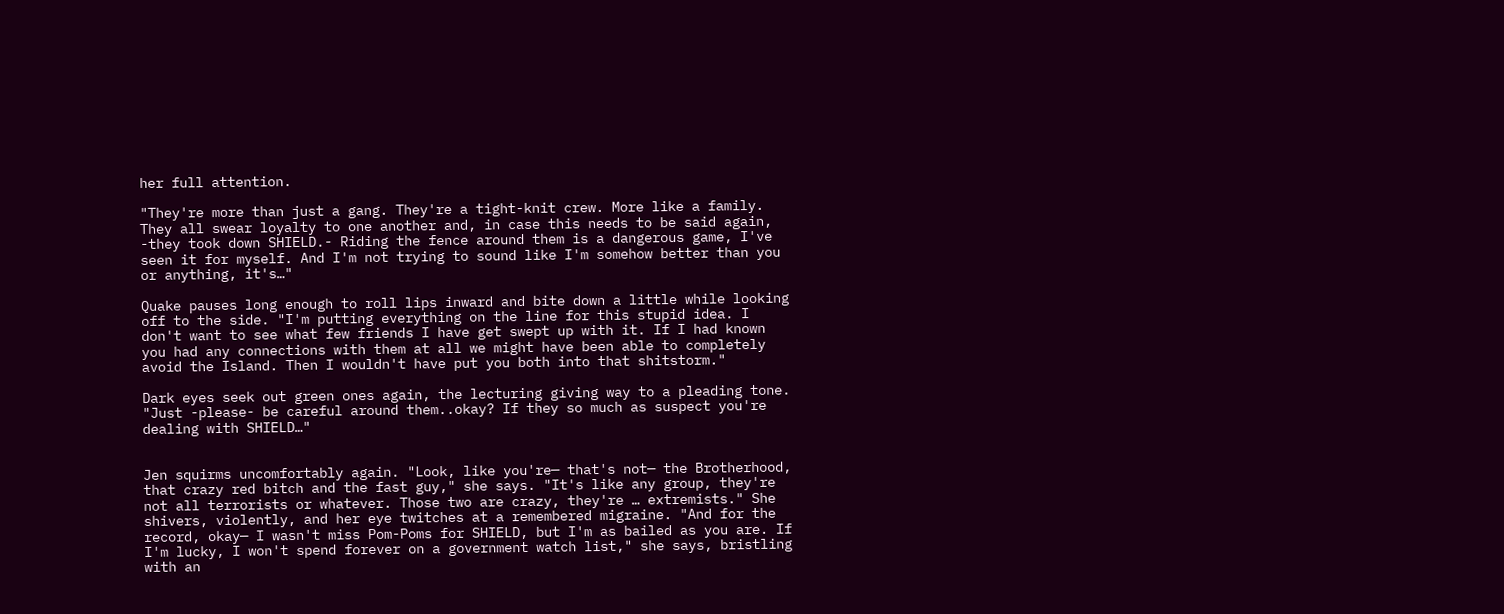her full attention.

"They're more than just a gang. They're a tight-knit crew. More like a family. They all swear loyalty to one another and, in case this needs to be said again, -they took down SHIELD.- Riding the fence around them is a dangerous game, I've seen it for myself. And I'm not trying to sound like I'm somehow better than you or anything, it's…"

Quake pauses long enough to roll lips inward and bite down a little while looking off to the side. "I'm putting everything on the line for this stupid idea. I don't want to see what few friends I have get swept up with it. If I had known you had any connections with them at all we might have been able to completely avoid the Island. Then I wouldn't have put you both into that shitstorm."

Dark eyes seek out green ones again, the lecturing giving way to a pleading tone. "Just -please- be careful around them..okay? If they so much as suspect you're dealing with SHIELD…"


Jen squirms uncomfortably again. "Look, like you're— that's not— the Brotherhood, that crazy red bitch and the fast guy," she says. "It's like any group, they're not all terrorists or whatever. Those two are crazy, they're … extremists." She shivers, violently, and her eye twitches at a remembered migraine. "And for the record, okay— I wasn't miss Pom-Poms for SHIELD, but I'm as bailed as you are. If I'm lucky, I won't spend forever on a government watch list," she says, bristling with an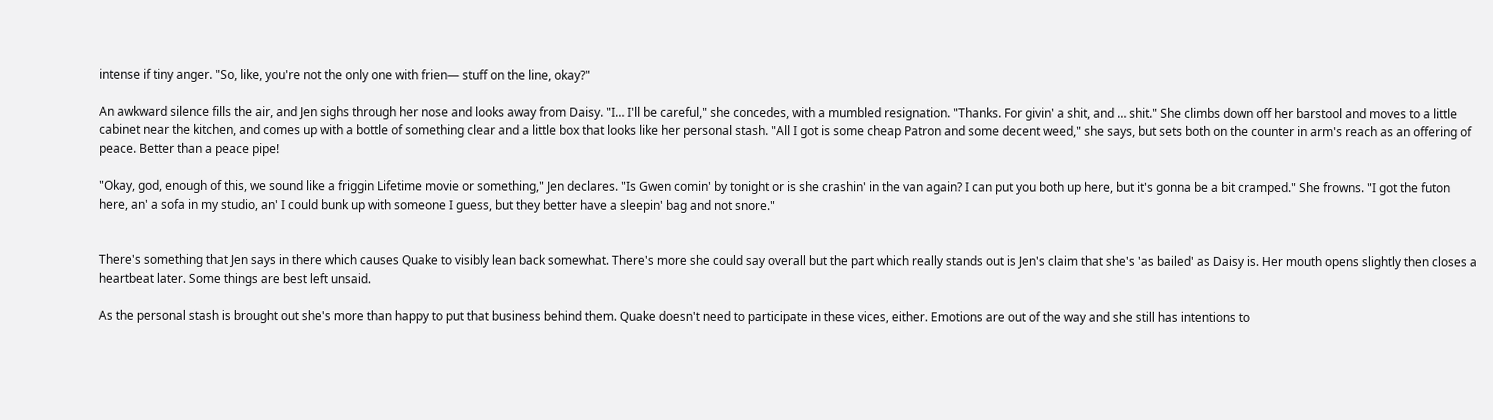intense if tiny anger. "So, like, you're not the only one with frien— stuff on the line, okay?"

An awkward silence fills the air, and Jen sighs through her nose and looks away from Daisy. "I… I'll be careful," she concedes, with a mumbled resignation. "Thanks. For givin' a shit, and … shit." She climbs down off her barstool and moves to a little cabinet near the kitchen, and comes up with a bottle of something clear and a little box that looks like her personal stash. "All I got is some cheap Patron and some decent weed," she says, but sets both on the counter in arm's reach as an offering of peace. Better than a peace pipe!

"Okay, god, enough of this, we sound like a friggin Lifetime movie or something," Jen declares. "Is Gwen comin' by tonight or is she crashin' in the van again? I can put you both up here, but it's gonna be a bit cramped." She frowns. "I got the futon here, an' a sofa in my studio, an' I could bunk up with someone I guess, but they better have a sleepin' bag and not snore."


There's something that Jen says in there which causes Quake to visibly lean back somewhat. There's more she could say overall but the part which really stands out is Jen's claim that she's 'as bailed' as Daisy is. Her mouth opens slightly then closes a heartbeat later. Some things are best left unsaid.

As the personal stash is brought out she's more than happy to put that business behind them. Quake doesn't need to participate in these vices, either. Emotions are out of the way and she still has intentions to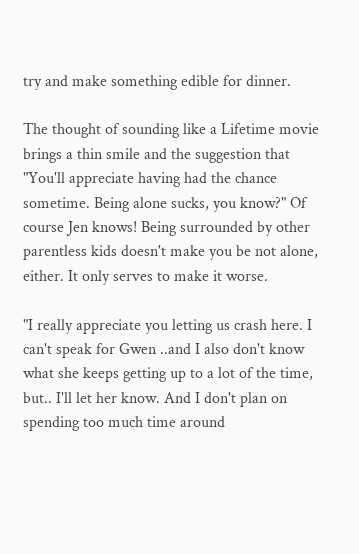try and make something edible for dinner.

The thought of sounding like a Lifetime movie brings a thin smile and the suggestion that "You'll appreciate having had the chance sometime. Being alone sucks, you know?" Of course Jen knows! Being surrounded by other parentless kids doesn't make you be not alone, either. It only serves to make it worse.

"I really appreciate you letting us crash here. I can't speak for Gwen ..and I also don't know what she keeps getting up to a lot of the time, but.. I'll let her know. And I don't plan on spending too much time around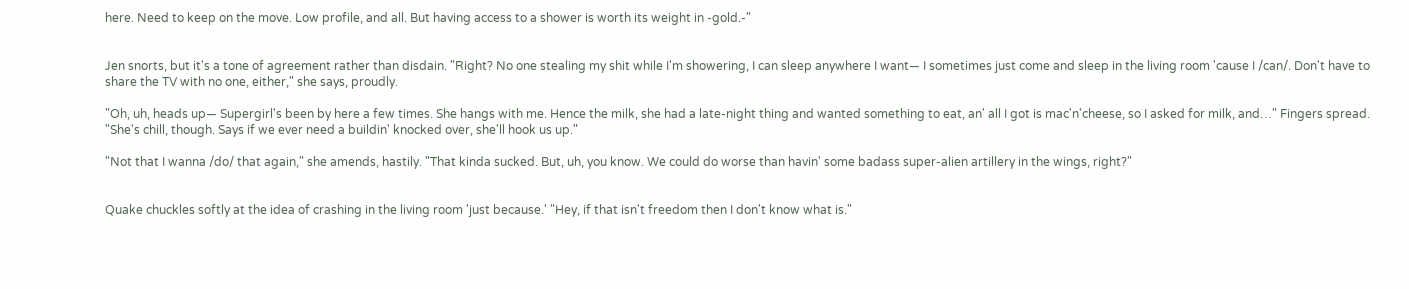here. Need to keep on the move. Low profile, and all. But having access to a shower is worth its weight in -gold.-"


Jen snorts, but it's a tone of agreement rather than disdain. "Right? No one stealing my shit while I'm showering, I can sleep anywhere I want— I sometimes just come and sleep in the living room 'cause I /can/. Don't have to share the TV with no one, either," she says, proudly.

"Oh, uh, heads up— Supergirl's been by here a few times. She hangs with me. Hence the milk, she had a late-night thing and wanted something to eat, an' all I got is mac'n'cheese, so I asked for milk, and…" Fingers spread. "She's chill, though. Says if we ever need a buildin' knocked over, she'll hook us up."

"Not that I wanna /do/ that again," she amends, hastily. "That kinda sucked. But, uh, you know. We could do worse than havin' some badass super-alien artillery in the wings, right?"


Quake chuckles softly at the idea of crashing in the living room 'just because.' "Hey, if that isn't freedom then I don't know what is."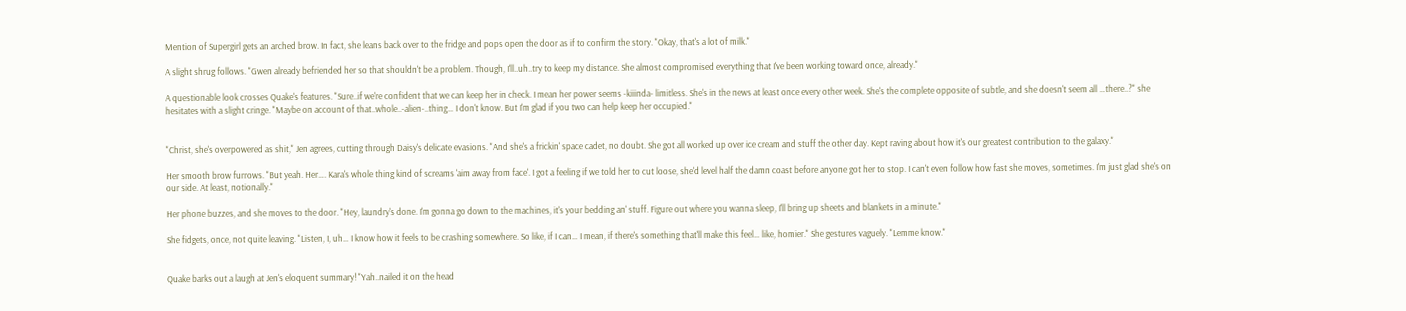Mention of Supergirl gets an arched brow. In fact, she leans back over to the fridge and pops open the door as if to confirm the story. "Okay, that's a lot of milk."

A slight shrug follows. "Gwen already befriended her so that shouldn't be a problem. Though, I'll..uh..try to keep my distance. She almost compromised everything that I've been working toward once, already."

A questionable look crosses Quake's features. "Sure..if we're confident that we can keep her in check. I mean her power seems -kiiinda- limitless. She's in the news at least once every other week. She's the complete opposite of subtle, and she doesn't seem all …there..?" she hesitates with a slight cringe. "Maybe on account of that..whole..-alien-..thing… I don't know. But I'm glad if you two can help keep her occupied."


"Christ, she's overpowered as shit," Jen agrees, cutting through Daisy's delicate evasions. "And she's a frickin' space cadet, no doubt. She got all worked up over ice cream and stuff the other day. Kept raving about how it's our greatest contribution to the galaxy."

Her smooth brow furrows. "But yeah. Her…. Kara's whole thing kind of screams 'aim away from face'. I got a feeling if we told her to cut loose, she'd level half the damn coast before anyone got her to stop. I can't even follow how fast she moves, sometimes. I'm just glad she's on our side. At least, notionally."

Her phone buzzes, and she moves to the door. "Hey, laundry's done. I'm gonna go down to the machines, it's your bedding an' stuff. Figure out where you wanna sleep, I'll bring up sheets and blankets in a minute."

She fidgets, once, not quite leaving. "Listen, I, uh… I know how it feels to be crashing somewhere. So like, if I can… I mean, if there's something that'll make this feel… like, homier." She gestures vaguely. "Lemme know."


Quake barks out a laugh at Jen's eloquent summary! "Yah..nailed it on the head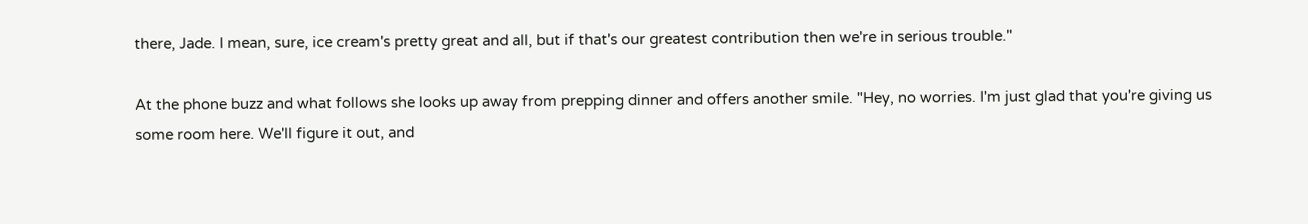there, Jade. I mean, sure, ice cream's pretty great and all, but if that's our greatest contribution then we're in serious trouble."

At the phone buzz and what follows she looks up away from prepping dinner and offers another smile. "Hey, no worries. I'm just glad that you're giving us some room here. We'll figure it out, and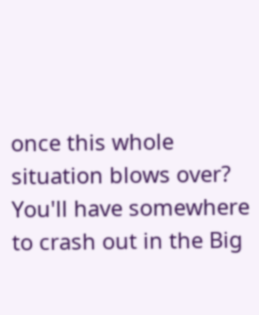once this whole situation blows over? You'll have somewhere to crash out in the Big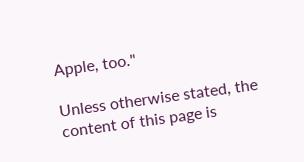Apple, too."

Unless otherwise stated, the content of this page is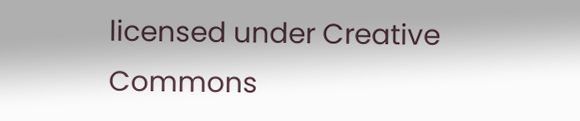licensed under Creative Commons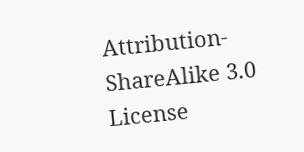Attribution-ShareAlike 3.0 License